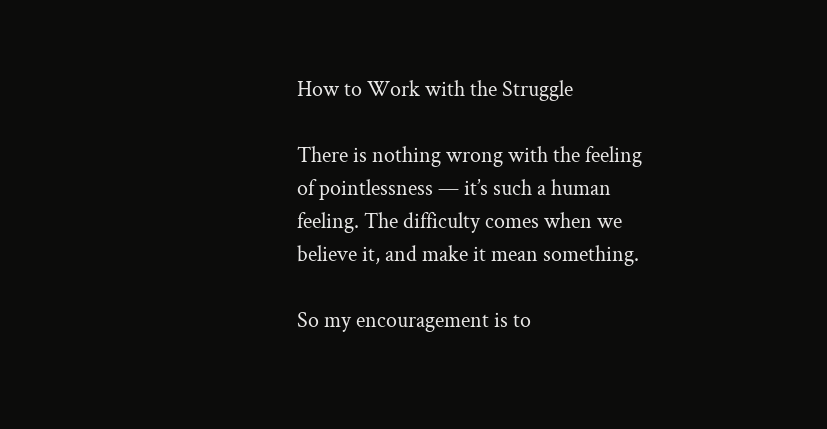How to Work with the Struggle

There is nothing wrong with the feeling of pointlessness — it’s such a human feeling. The difficulty comes when we believe it, and make it mean something.

So my encouragement is to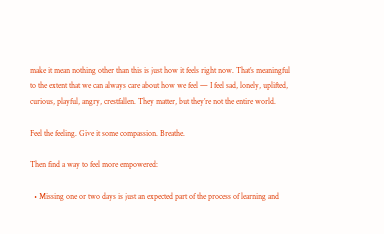make it mean nothing other than this is just how it feels right now. That’s meaningful to the extent that we can always care about how we feel — I feel sad, lonely, uplifted, curious, playful, angry, crestfallen. They matter, but they’re not the entire world.

Feel the feeling. Give it some compassion. Breathe.

Then find a way to feel more empowered:

  • Missing one or two days is just an expected part of the process of learning and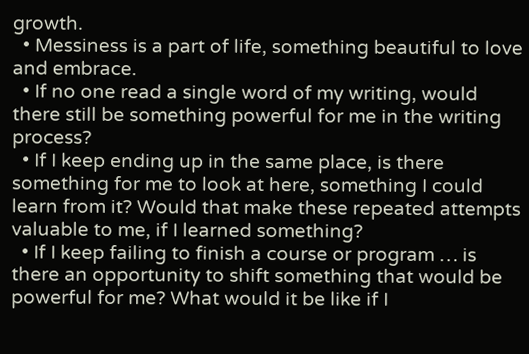growth.
  • Messiness is a part of life, something beautiful to love and embrace.
  • If no one read a single word of my writing, would there still be something powerful for me in the writing process?
  • If I keep ending up in the same place, is there something for me to look at here, something I could learn from it? Would that make these repeated attempts valuable to me, if I learned something?
  • If I keep failing to finish a course or program … is there an opportunity to shift something that would be powerful for me? What would it be like if I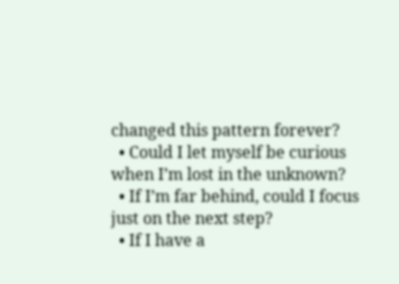changed this pattern forever?
  • Could I let myself be curious when I’m lost in the unknown?
  • If I’m far behind, could I focus just on the next step?
  • If I have a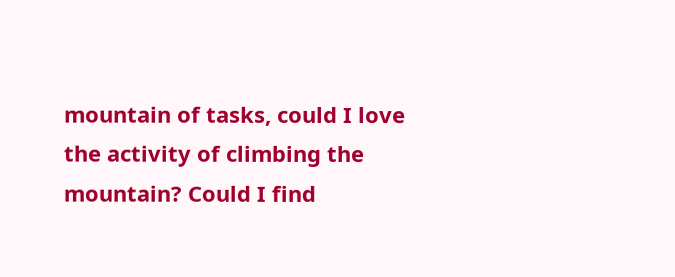mountain of tasks, could I love the activity of climbing the mountain? Could I find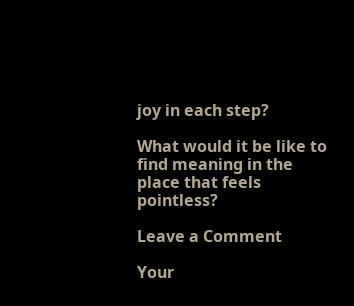joy in each step?

What would it be like to find meaning in the place that feels pointless?

Leave a Comment

Your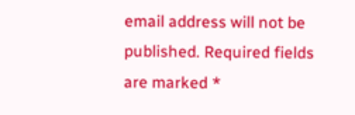email address will not be published. Required fields are marked *